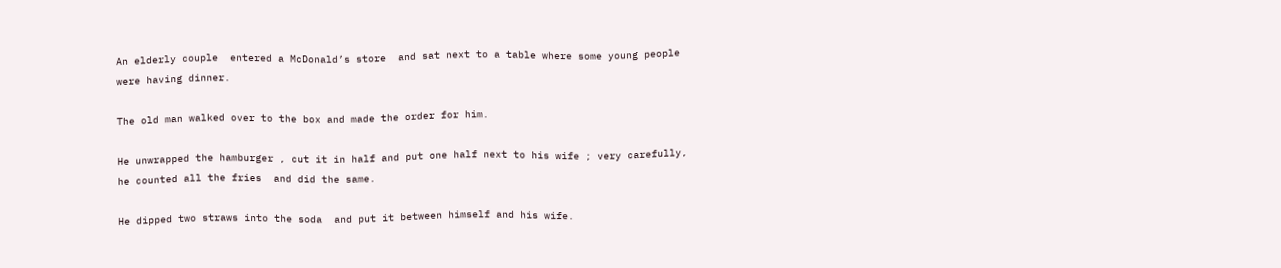An elderly couple  entered a McDonald’s store  and sat next to a table where some young people were having dinner.

The old man walked over to the box and made the order for him.

He unwrapped the hamburger , cut it in half and put one half next to his wife ; very carefully, he counted all the fries  and did the same.

He dipped two straws into the soda  and put it between himself and his wife.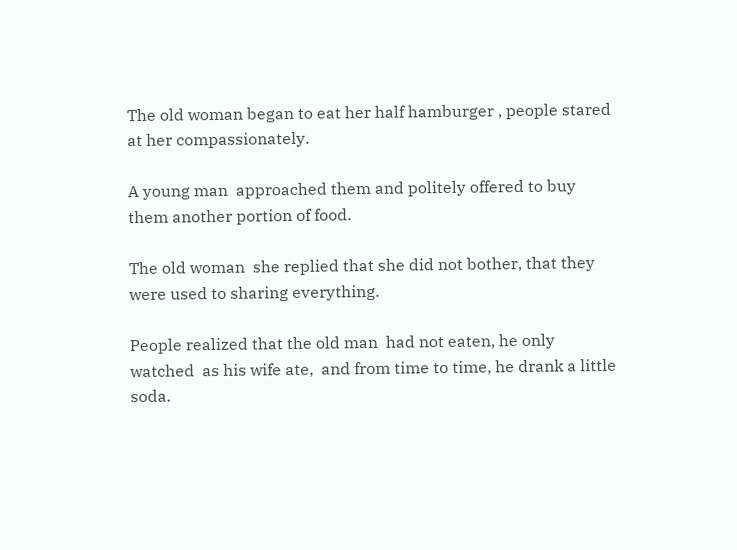The old woman began to eat her half hamburger , people stared at her compassionately.

A young man  approached them and politely offered to buy them another portion of food.

The old woman  she replied that she did not bother, that they were used to sharing everything.

People realized that the old man  had not eaten, he only watched  as his wife ate,  and from time to time, he drank a little soda.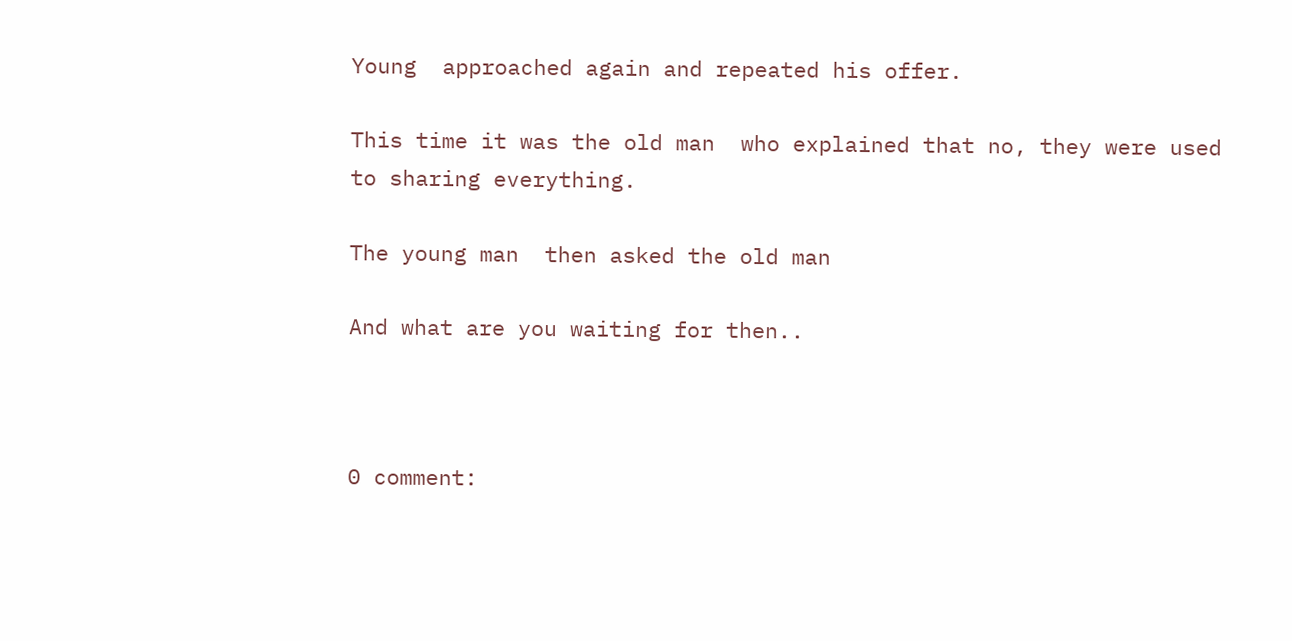Young  approached again and repeated his offer.

This time it was the old man  who explained that no, they were used to sharing everything.

The young man  then asked the old man

And what are you waiting for then..



0 comment: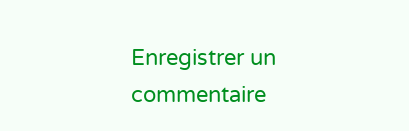Enregistrer un commentaire